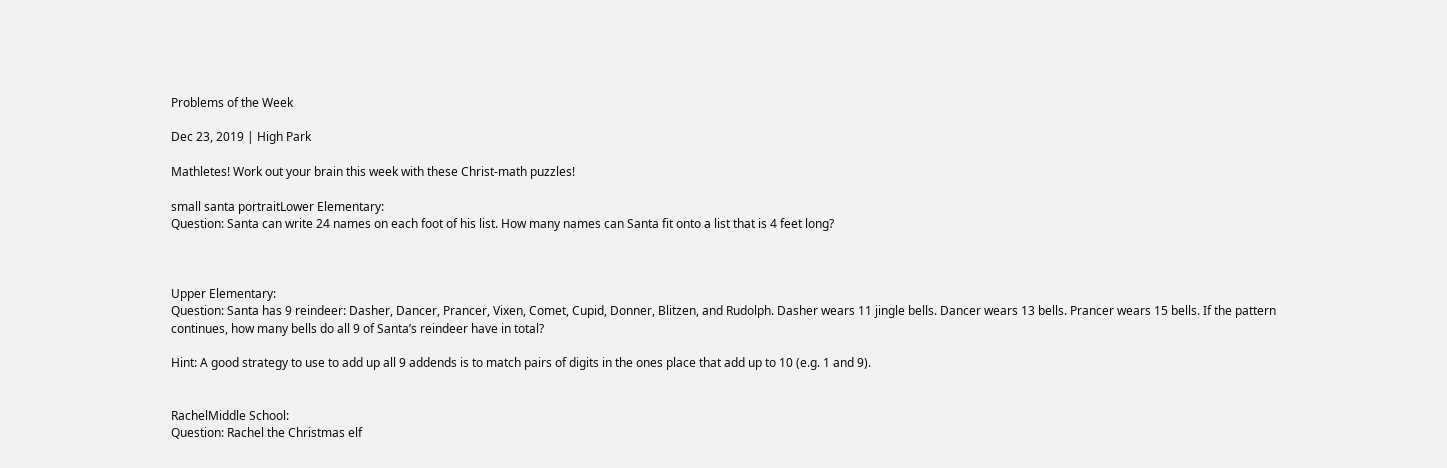Problems of the Week

Dec 23, 2019 | High Park

Mathletes! Work out your brain this week with these Christ-math puzzles!

small santa portraitLower Elementary:
Question: Santa can write 24 names on each foot of his list. How many names can Santa fit onto a list that is 4 feet long?



Upper Elementary:
Question: Santa has 9 reindeer: Dasher, Dancer, Prancer, Vixen, Comet, Cupid, Donner, Blitzen, and Rudolph. Dasher wears 11 jingle bells. Dancer wears 13 bells. Prancer wears 15 bells. If the pattern continues, how many bells do all 9 of Santa’s reindeer have in total?

Hint: A good strategy to use to add up all 9 addends is to match pairs of digits in the ones place that add up to 10 (e.g. 1 and 9).


RachelMiddle School:
Question: Rachel the Christmas elf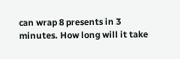can wrap 8 presents in 3 minutes. How long will it take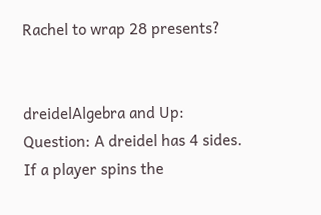Rachel to wrap 28 presents?


dreidelAlgebra and Up:
Question: A dreidel has 4 sides. If a player spins the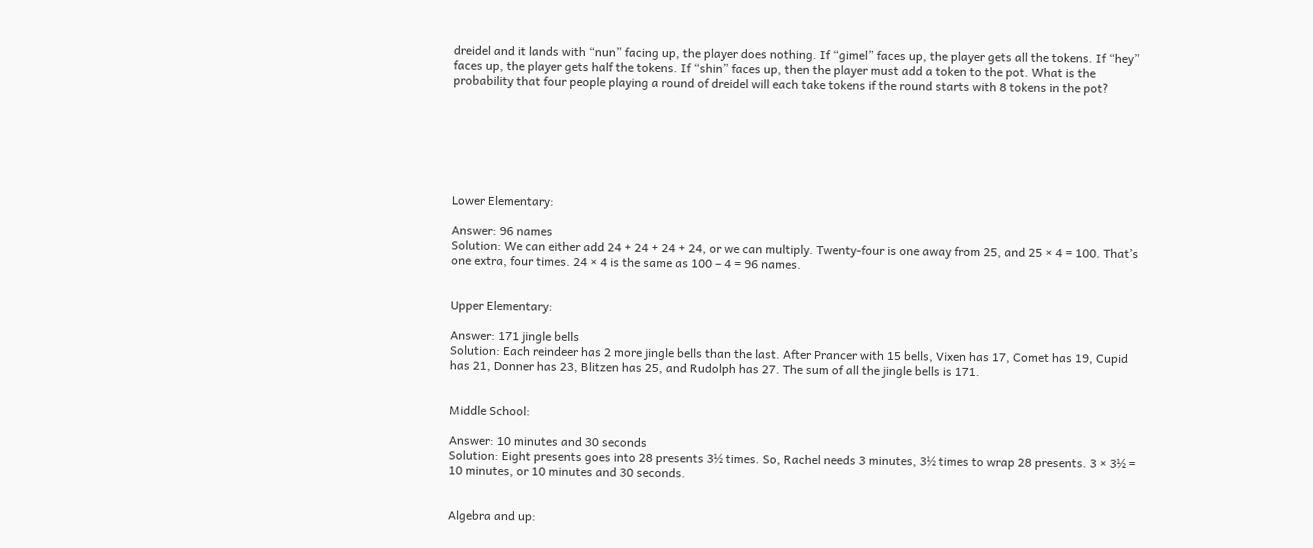dreidel and it lands with “nun” facing up, the player does nothing. If “gimel” faces up, the player gets all the tokens. If “hey” faces up, the player gets half the tokens. If “shin” faces up, then the player must add a token to the pot. What is the probability that four people playing a round of dreidel will each take tokens if the round starts with 8 tokens in the pot?







Lower Elementary:

Answer: 96 names
Solution: We can either add 24 + 24 + 24 + 24, or we can multiply. Twenty-four is one away from 25, and 25 × 4 = 100. That’s one extra, four times. 24 × 4 is the same as 100 – 4 = 96 names.


Upper Elementary:

Answer: 171 jingle bells
Solution: Each reindeer has 2 more jingle bells than the last. After Prancer with 15 bells, Vixen has 17, Comet has 19, Cupid has 21, Donner has 23, Blitzen has 25, and Rudolph has 27. The sum of all the jingle bells is 171.


Middle School:

Answer: 10 minutes and 30 seconds
Solution: Eight presents goes into 28 presents 3½ times. So, Rachel needs 3 minutes, 3½ times to wrap 28 presents. 3 × 3½ = 10 minutes, or 10 minutes and 30 seconds.


Algebra and up: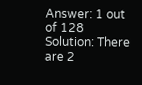Answer: 1 out of 128
Solution: There are 2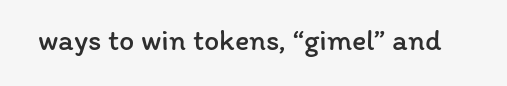ways to win tokens, “gimel” and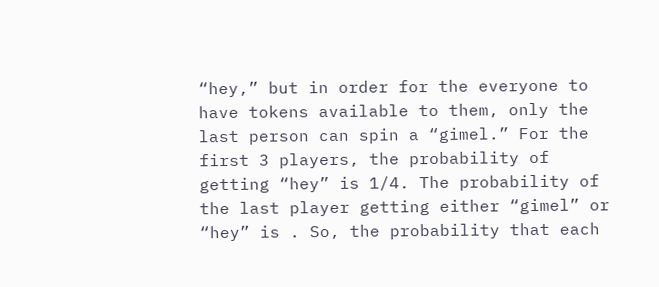“hey,” but in order for the everyone to have tokens available to them, only the last person can spin a “gimel.” For the first 3 players, the probability of getting “hey” is 1/4. The probability of the last player getting either “gimel” or “hey” is . So, the probability that each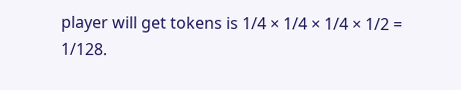player will get tokens is 1/4 × 1/4 × 1/4 × 1/2 = 1/128.